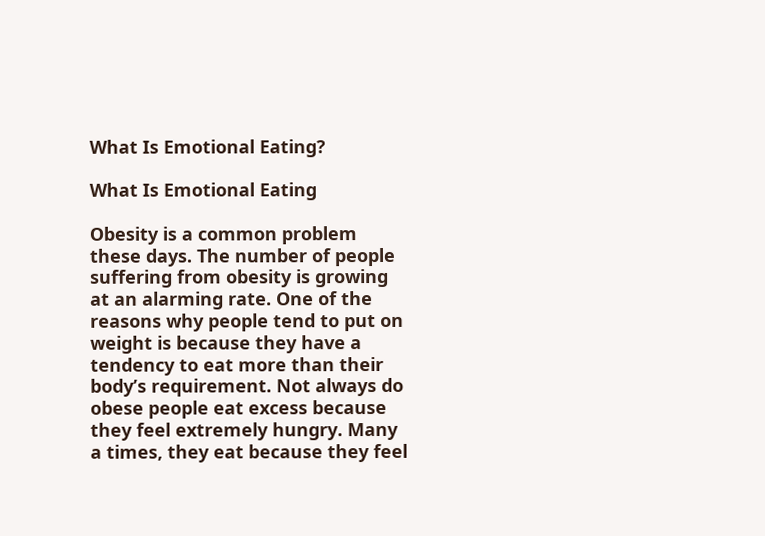What Is Emotional Eating?

What Is Emotional Eating

Obesity is a common problem these days. The number of people suffering from obesity is growing at an alarming rate. One of the reasons why people tend to put on weight is because they have a tendency to eat more than their body’s requirement. Not always do obese people eat excess because they feel extremely hungry. Many a times, they eat because they feel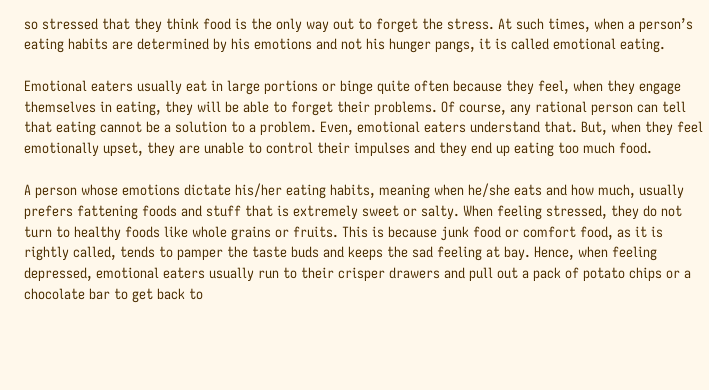so stressed that they think food is the only way out to forget the stress. At such times, when a person’s eating habits are determined by his emotions and not his hunger pangs, it is called emotional eating.

Emotional eaters usually eat in large portions or binge quite often because they feel, when they engage themselves in eating, they will be able to forget their problems. Of course, any rational person can tell that eating cannot be a solution to a problem. Even, emotional eaters understand that. But, when they feel emotionally upset, they are unable to control their impulses and they end up eating too much food.

A person whose emotions dictate his/her eating habits, meaning when he/she eats and how much, usually prefers fattening foods and stuff that is extremely sweet or salty. When feeling stressed, they do not turn to healthy foods like whole grains or fruits. This is because junk food or comfort food, as it is rightly called, tends to pamper the taste buds and keeps the sad feeling at bay. Hence, when feeling depressed, emotional eaters usually run to their crisper drawers and pull out a pack of potato chips or a chocolate bar to get back to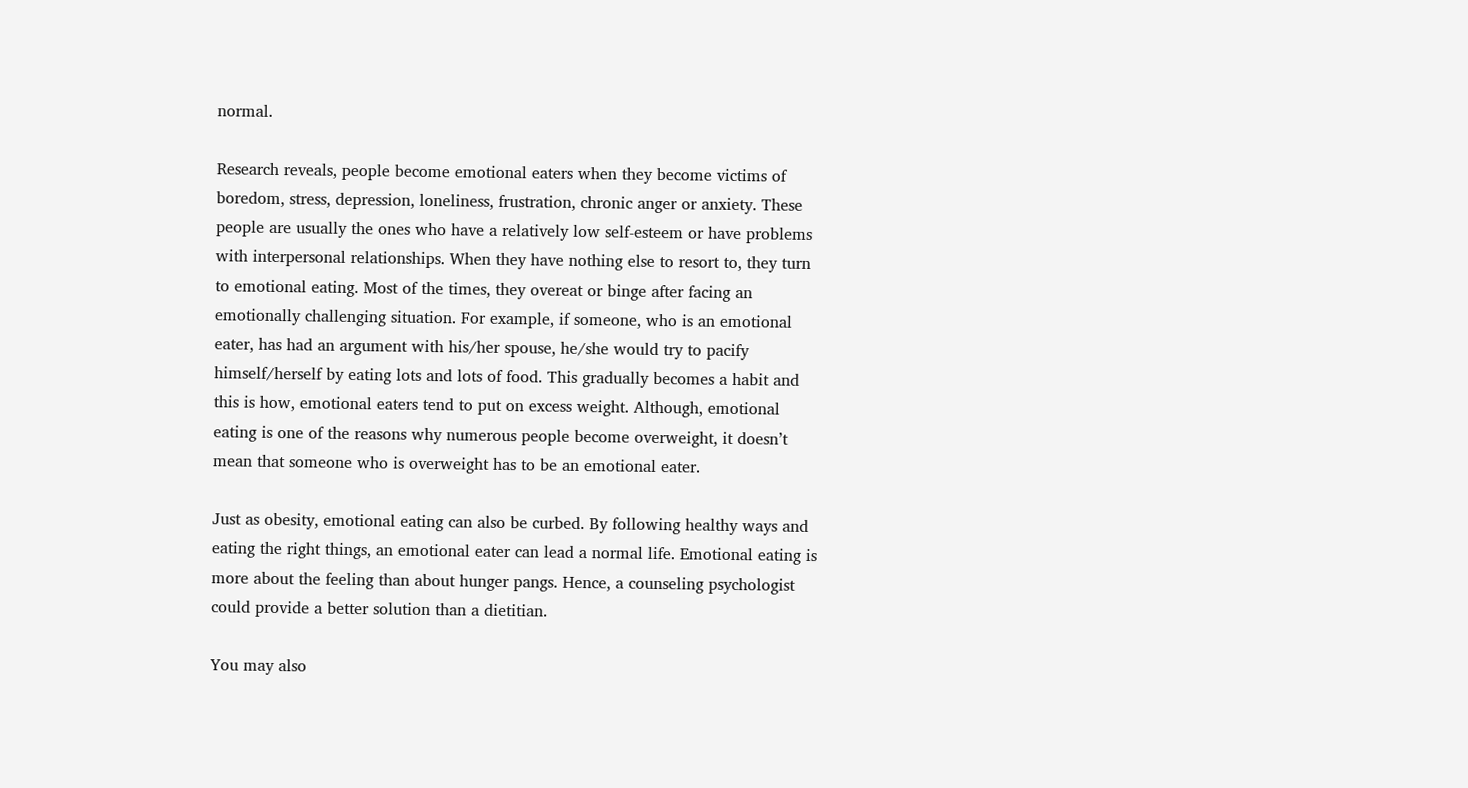normal.

Research reveals, people become emotional eaters when they become victims of boredom, stress, depression, loneliness, frustration, chronic anger or anxiety. These people are usually the ones who have a relatively low self-esteem or have problems with interpersonal relationships. When they have nothing else to resort to, they turn to emotional eating. Most of the times, they overeat or binge after facing an emotionally challenging situation. For example, if someone, who is an emotional eater, has had an argument with his/her spouse, he/she would try to pacify himself/herself by eating lots and lots of food. This gradually becomes a habit and this is how, emotional eaters tend to put on excess weight. Although, emotional eating is one of the reasons why numerous people become overweight, it doesn’t mean that someone who is overweight has to be an emotional eater.

Just as obesity, emotional eating can also be curbed. By following healthy ways and eating the right things, an emotional eater can lead a normal life. Emotional eating is more about the feeling than about hunger pangs. Hence, a counseling psychologist could provide a better solution than a dietitian.

You may also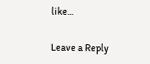like...

Leave a Reply